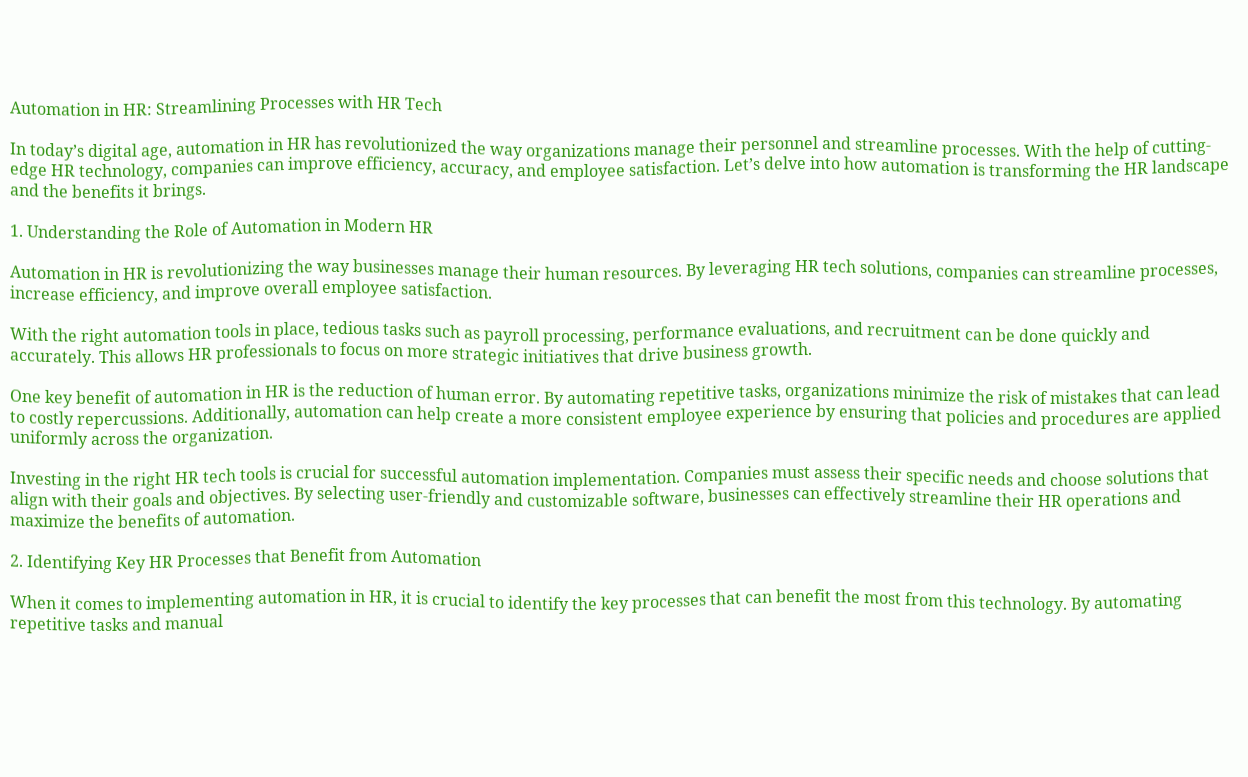Automation in HR: Streamlining Processes with HR Tech

In today’s digital age, automation in HR has revolutionized the way organizations manage their personnel and streamline processes. With the help of cutting-edge HR technology, companies can improve efficiency, accuracy, and employee satisfaction. Let’s delve into how automation is transforming the HR landscape and the benefits it brings.

1. Understanding the Role of Automation in Modern HR

Automation in HR is revolutionizing the way businesses manage their human resources. By leveraging HR tech solutions, companies can streamline processes, increase efficiency, and improve overall employee satisfaction.

With the right automation tools in place, tedious tasks such as payroll processing, performance evaluations, and recruitment can be done quickly and accurately. This allows HR professionals to focus on more strategic initiatives that drive business growth.

One key benefit of automation in HR is the reduction of human error. By automating repetitive tasks, organizations minimize the risk of mistakes that can lead to costly repercussions. Additionally, automation can help create a more consistent employee experience by ensuring that policies and procedures are applied uniformly across the organization.

Investing in the right HR tech tools is crucial for successful automation implementation. Companies must assess their specific needs and choose solutions that align with their goals and objectives. By selecting user-friendly and customizable software, businesses can effectively streamline their HR operations and maximize the benefits of automation.

2. Identifying Key HR Processes that Benefit from Automation

When it comes to implementing automation in HR, it is crucial to identify the key processes that can benefit the most from this technology. By automating repetitive tasks and manual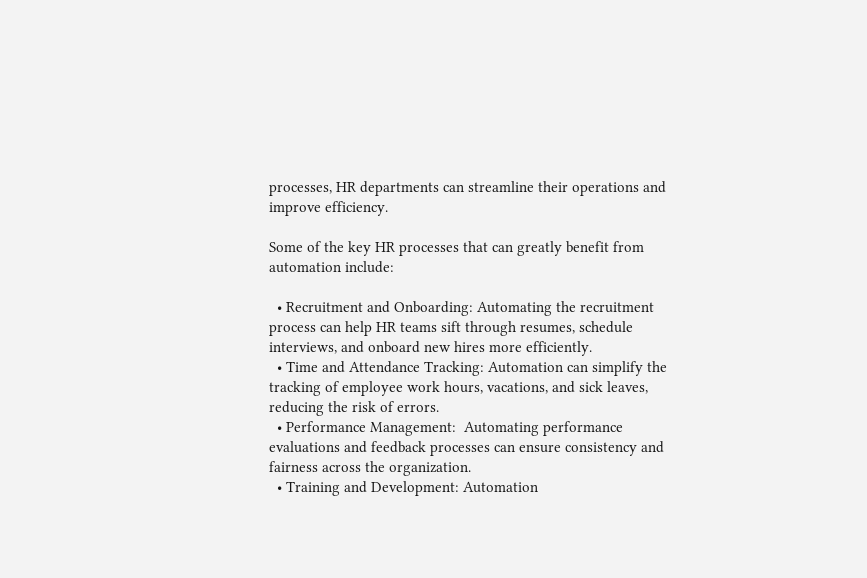processes, HR departments can streamline their operations and improve efficiency.

Some of the key HR processes that can greatly benefit from automation include:

  • Recruitment and Onboarding: Automating the recruitment process can help HR teams sift through resumes, schedule interviews, and onboard new hires more efficiently.
  • Time and Attendance Tracking: Automation can simplify the tracking of employee work hours, vacations, and sick leaves, reducing the risk of errors.
  • Performance Management:  Automating performance evaluations and feedback processes can ensure consistency and fairness across the organization.
  • Training and Development: Automation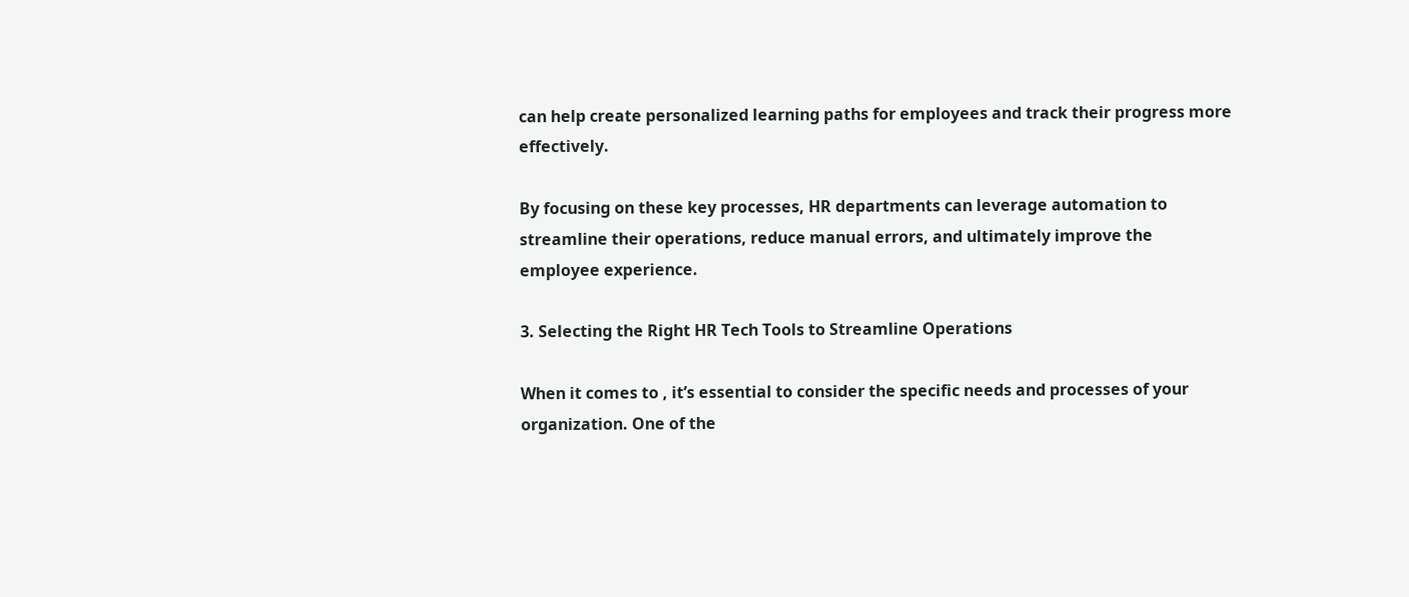can help create personalized learning paths for employees and track their progress more effectively.

By focusing on these key processes, HR departments can leverage automation to streamline their operations, reduce manual errors, and ultimately improve the employee experience.

3. Selecting the Right HR Tech Tools to Streamline Operations

When it comes to , it’s essential to consider the specific needs and processes of your organization. One of the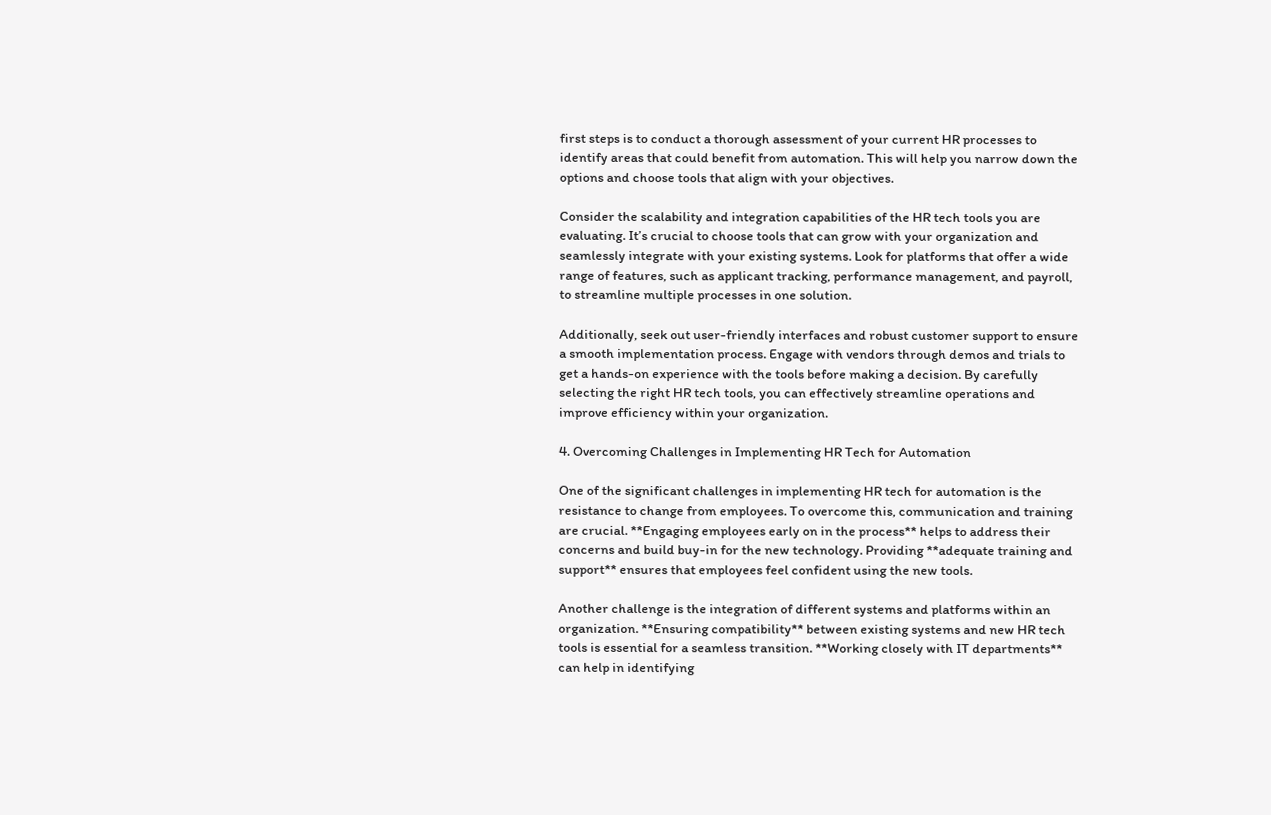first steps is to conduct a thorough assessment of your current HR processes to identify areas that could benefit from automation. This will help you narrow down the options and choose tools that align with your objectives.

Consider the scalability and integration capabilities of the HR tech tools you are evaluating. It’s crucial to choose tools that can grow with your organization and seamlessly integrate with your existing systems. Look for platforms that offer a wide range of features, such as applicant tracking, performance management, and payroll, to streamline multiple processes in one solution.

Additionally, seek out user-friendly interfaces and robust customer support to ensure a smooth implementation process. Engage with vendors through demos and trials to get a hands-on experience with the tools before making a decision. By carefully selecting the right HR tech tools, you can effectively streamline operations and improve efficiency within your organization.

4. Overcoming Challenges in Implementing HR Tech for Automation

One of the significant challenges in implementing HR tech for automation is the resistance to change from employees. To overcome this, communication and training are crucial. **Engaging employees early on in the process** helps to address their concerns and build buy-in for the new technology. Providing **adequate training and support** ensures that employees feel confident using the new tools.

Another challenge is the integration of different systems and platforms within an organization. **Ensuring compatibility** between existing systems and new HR tech tools is essential for a seamless transition. **Working closely with IT departments** can help in identifying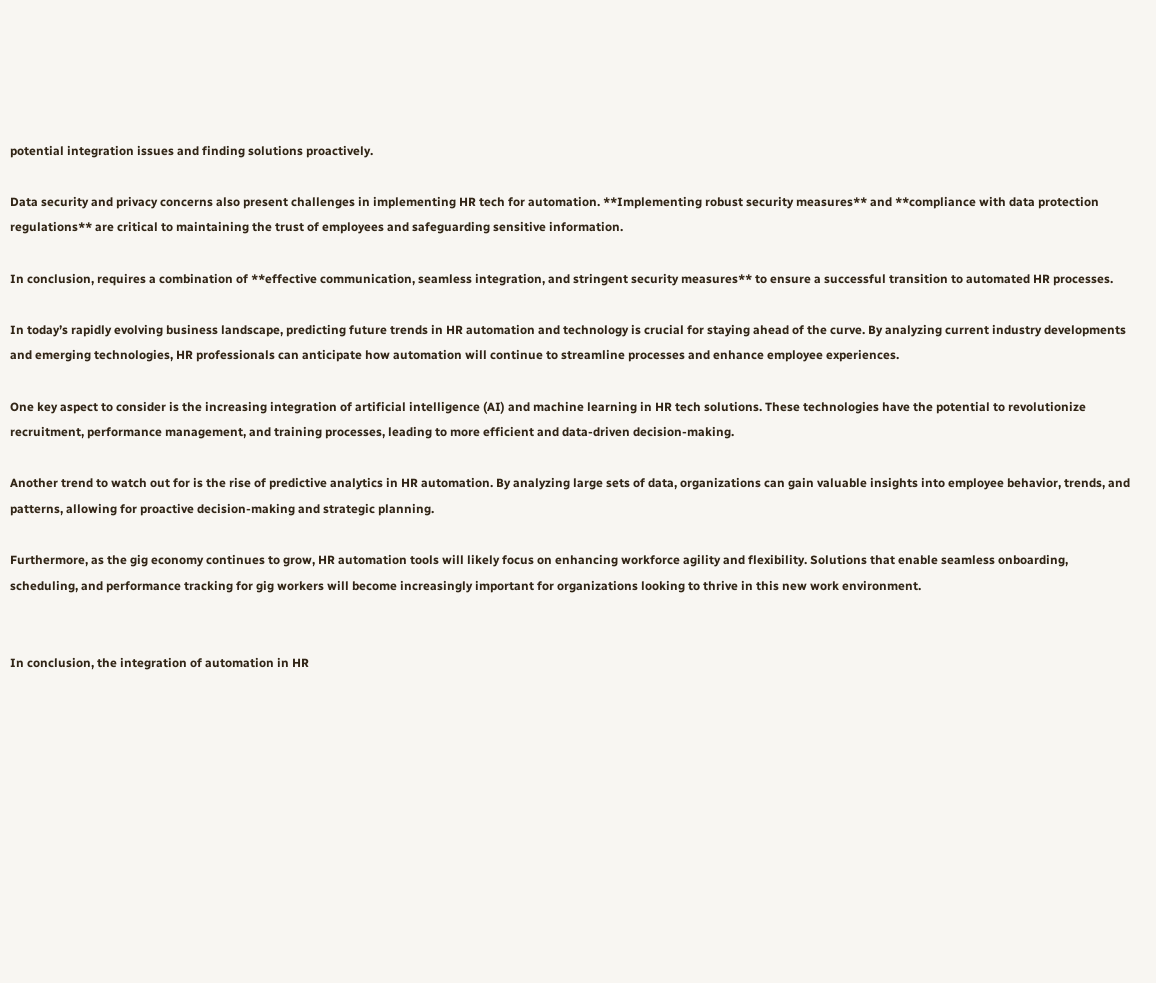potential integration issues and finding solutions proactively.

Data security and privacy concerns also present challenges in implementing HR tech for automation. **Implementing robust security measures** and **compliance with data protection regulations** are critical to maintaining the trust of employees and safeguarding sensitive information.

In conclusion, requires a combination of **effective communication, seamless integration, and stringent security measures** to ensure a successful transition to automated HR processes.

In today’s rapidly evolving business landscape, predicting future trends in HR automation and technology is crucial for staying ahead of the curve. By analyzing current industry developments and emerging technologies, HR professionals can anticipate how automation will continue to streamline processes and enhance employee experiences.

One key aspect to consider is the increasing integration of artificial intelligence (AI) and machine learning in HR tech solutions. These technologies have the potential to revolutionize recruitment, performance management, and training processes, leading to more efficient and data-driven decision-making.

Another trend to watch out for is the rise of predictive analytics in HR automation. By analyzing large sets of data, organizations can gain valuable insights into employee behavior, trends, and patterns, allowing for proactive decision-making and strategic planning.

Furthermore, as the gig economy continues to grow, HR automation tools will likely focus on enhancing workforce agility and flexibility. Solutions that enable seamless onboarding, scheduling, and performance tracking for gig workers will become increasingly important for organizations looking to thrive in this new work environment.


In conclusion, the integration of automation in HR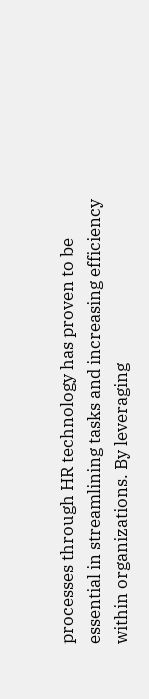processes through HR technology has proven to be essential in streamlining tasks and increasing efficiency within organizations. By leveraging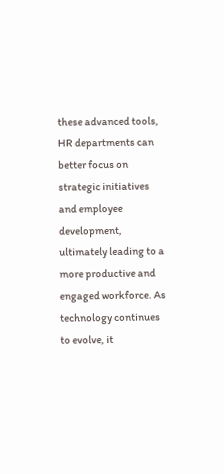these advanced tools, HR departments can better focus on strategic initiatives and employee development, ultimately leading to a more productive and engaged workforce. As technology continues to evolve, it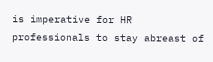is imperative for HR professionals to stay abreast of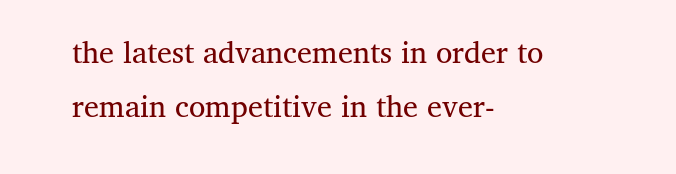the latest advancements in order to remain competitive in the ever-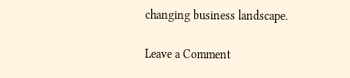changing business landscape.

Leave a Comment